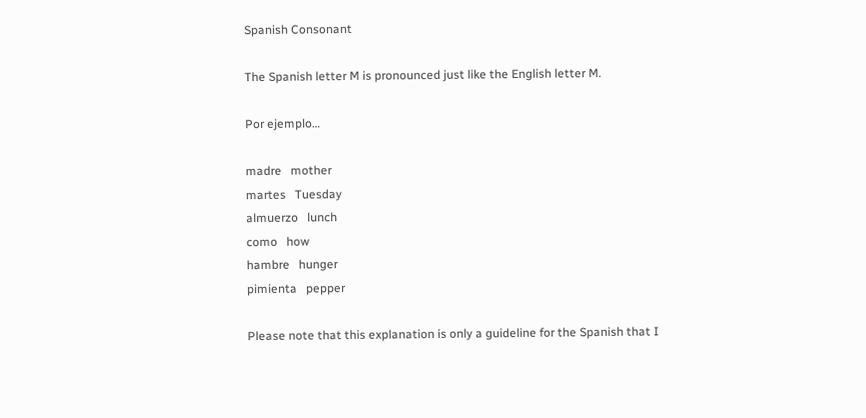Spanish Consonant

The Spanish letter M is pronounced just like the English letter M.

Por ejemplo…

madre   mother
martes   Tuesday
almuerzo   lunch
como   how
hambre   hunger
pimienta   pepper

Please note that this explanation is only a guideline for the Spanish that I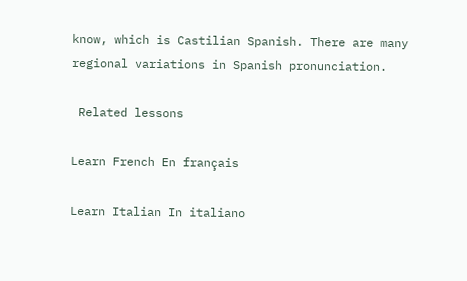know, which is Castilian Spanish. There are many regional variations in Spanish pronunciation.

 Related lessons

Learn French En français

Learn Italian In italiano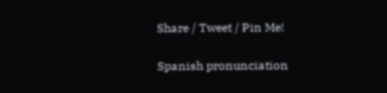Share / Tweet / Pin Me!

Spanish pronunciation